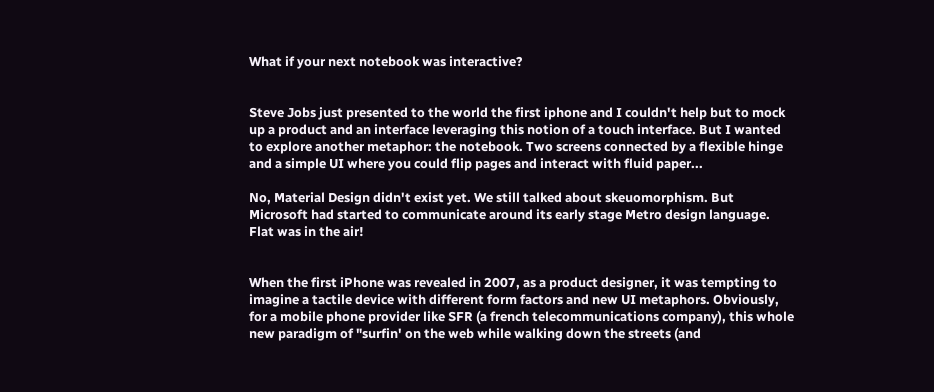What if your next notebook was interactive?


Steve Jobs just presented to the world the first iphone and I couldn't help but to mock up a product and an interface leveraging this notion of a touch interface. But I wanted to explore another metaphor: the notebook. Two screens connected by a flexible hinge and a simple UI where you could flip pages and interact with fluid paper...

No, Material Design didn't exist yet. We still talked about skeuomorphism. But Microsoft had started to communicate around its early stage Metro design language. Flat was in the air!


When the first iPhone was revealed in 2007, as a product designer, it was tempting to imagine a tactile device with different form factors and new UI metaphors. Obviously, for a mobile phone provider like SFR (a french telecommunications company), this whole new paradigm of "surfin' on the web while walking down the streets (and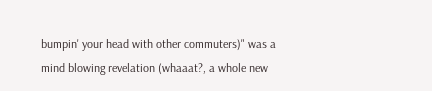bumpin' your head with other commuters)" was a mind blowing revelation (whaaat?, a whole new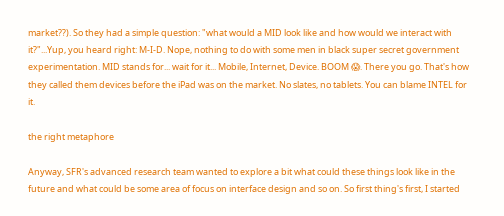market??). So they had a simple question: "what would a MID look like and how would we interact with it?"...Yup, you heard right: M-I-D. Nope, nothing to do with some men in black super secret government experimentation. MID stands for... wait for it... Mobile, Internet, Device. BOOM 😱. There you go. That's how they called them devices before the iPad was on the market. No slates, no tablets. You can blame INTEL for it.

the right metaphore

Anyway, SFR's advanced research team wanted to explore a bit what could these things look like in the future and what could be some area of focus on interface design and so on. So first thing's first, I started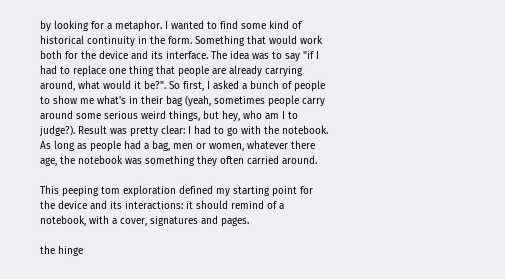by looking for a metaphor. I wanted to find some kind of historical continuity in the form. Something that would work both for the device and its interface. The idea was to say "if I had to replace one thing that people are already carrying around, what would it be?". So first, I asked a bunch of people to show me what's in their bag (yeah, sometimes people carry around some serious weird things, but hey, who am I to judge?). Result was pretty clear: I had to go with the notebook. As long as people had a bag, men or women, whatever there age, the notebook was something they often carried around.

This peeping tom exploration defined my starting point for the device and its interactions: it should remind of a notebook, with a cover, signatures and pages.

the hinge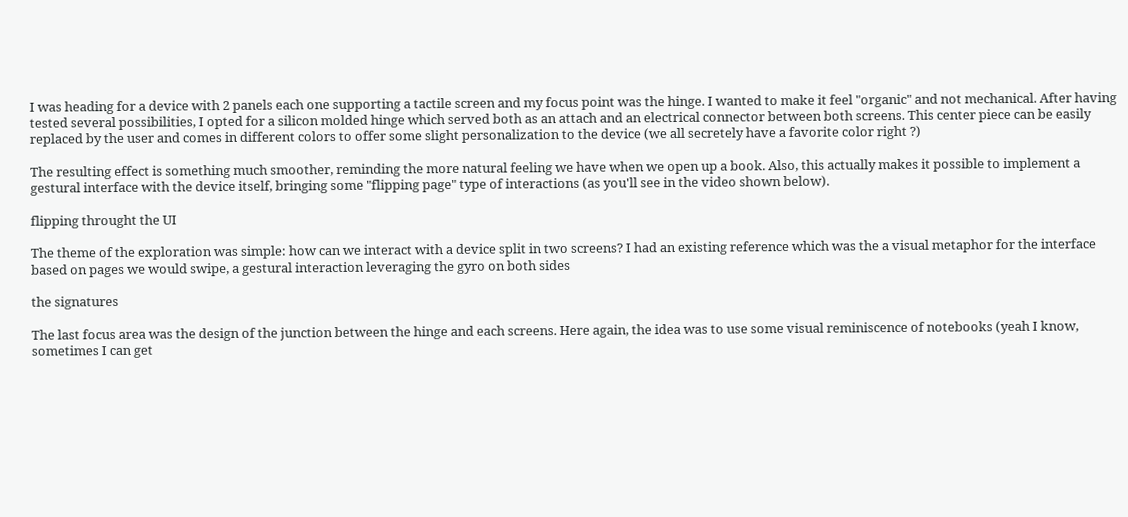I was heading for a device with 2 panels each one supporting a tactile screen and my focus point was the hinge. I wanted to make it feel "organic" and not mechanical. After having tested several possibilities, I opted for a silicon molded hinge which served both as an attach and an electrical connector between both screens. This center piece can be easily replaced by the user and comes in different colors to offer some slight personalization to the device (we all secretely have a favorite color right ?)

The resulting effect is something much smoother, reminding the more natural feeling we have when we open up a book. Also, this actually makes it possible to implement a gestural interface with the device itself, bringing some "flipping page" type of interactions (as you'll see in the video shown below).

flipping throught the UI

The theme of the exploration was simple: how can we interact with a device split in two screens? I had an existing reference which was the a visual metaphor for the interface based on pages we would swipe, a gestural interaction leveraging the gyro on both sides

the signatures

The last focus area was the design of the junction between the hinge and each screens. Here again, the idea was to use some visual reminiscence of notebooks (yeah I know, sometimes I can get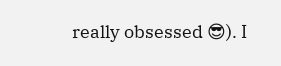really obsessed 😎). I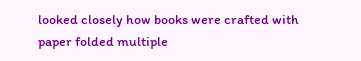looked closely how books were crafted with paper folded multiple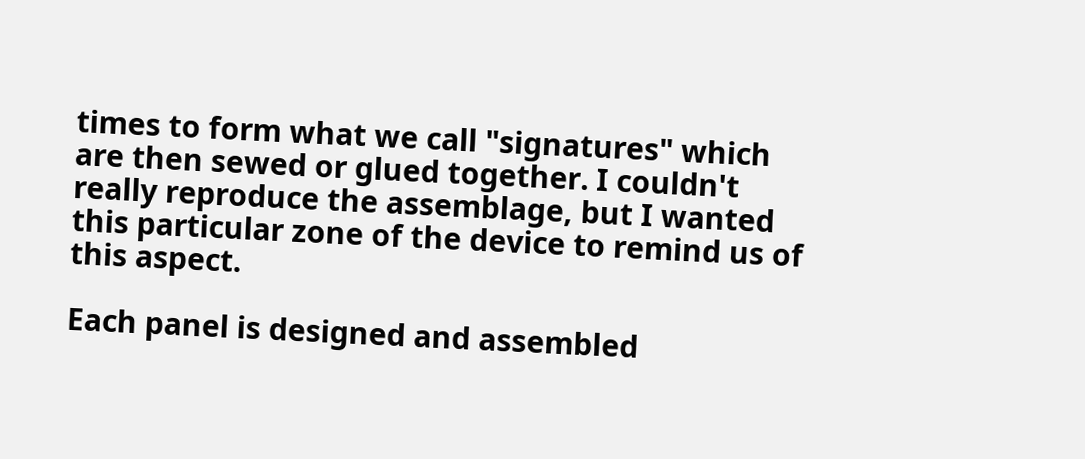times to form what we call "signatures" which are then sewed or glued together. I couldn't really reproduce the assemblage, but I wanted this particular zone of the device to remind us of this aspect.

Each panel is designed and assembled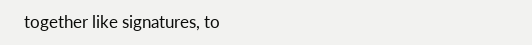together like signatures, to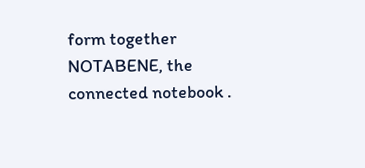form together NOTABENE, the connected notebook .